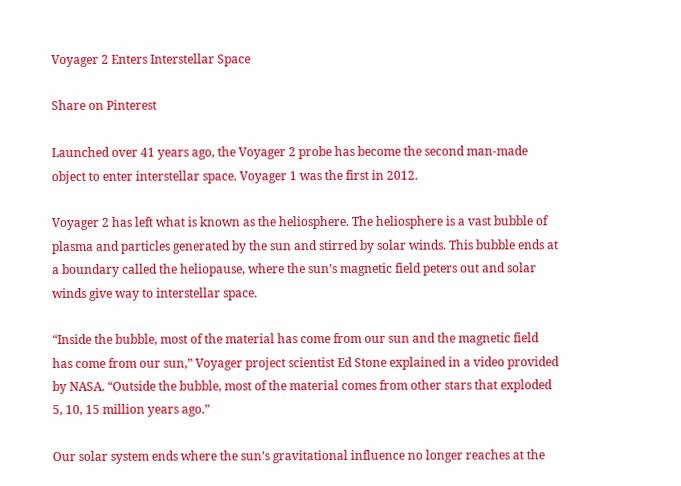Voyager 2 Enters Interstellar Space

Share on Pinterest

Launched over 41 years ago, the Voyager 2 probe has become the second man-made object to enter interstellar space. Voyager 1 was the first in 2012.

Voyager 2 has left what is known as the heliosphere. The heliosphere is a vast bubble of plasma and particles generated by the sun and stirred by solar winds. This bubble ends at a boundary called the heliopause, where the sun’s magnetic field peters out and solar winds give way to interstellar space.

“Inside the bubble, most of the material has come from our sun and the magnetic field has come from our sun,” Voyager project scientist Ed Stone explained in a video provided by NASA. “Outside the bubble, most of the material comes from other stars that exploded 5, 10, 15 million years ago.”

Our solar system ends where the sun’s gravitational influence no longer reaches at the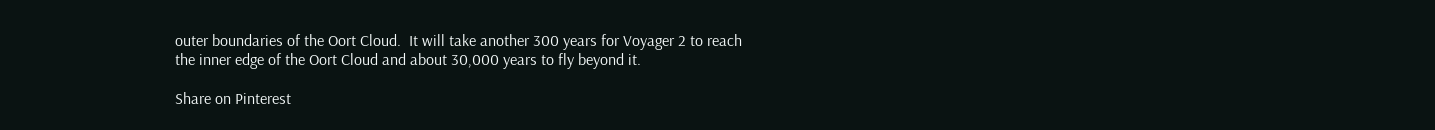outer boundaries of the Oort Cloud.  It will take another 300 years for Voyager 2 to reach the inner edge of the Oort Cloud and about 30,000 years to fly beyond it.

Share on Pinterest